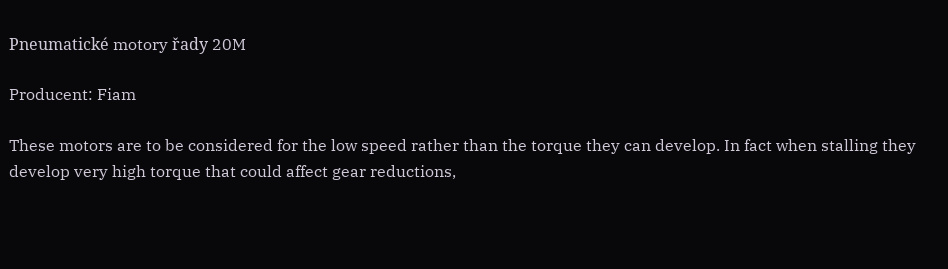Pneumatické motory řady 20M

Producent: Fiam

These motors are to be considered for the low speed rather than the torque they can develop. In fact when stalling they develop very high torque that could affect gear reductions,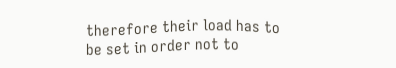therefore their load has to be set in order not to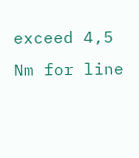exceed 4,5 Nm for line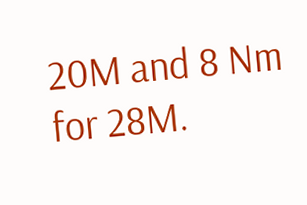20M and 8 Nm for 28M.